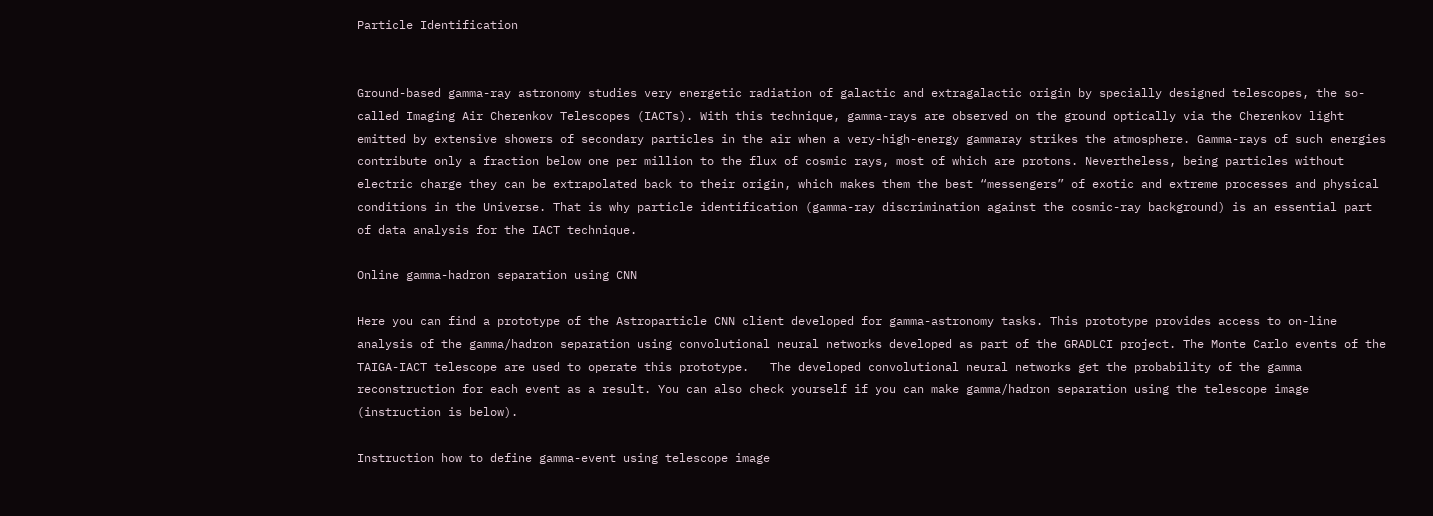Particle Identification


Ground-based gamma-ray astronomy studies very energetic radiation of galactic and extragalactic origin by specially designed telescopes, the so-called Imaging Air Cherenkov Telescopes (IACTs). With this technique, gamma-rays are observed on the ground optically via the Cherenkov light emitted by extensive showers of secondary particles in the air when a very-high-energy gammaray strikes the atmosphere. Gamma-rays of such energies contribute only a fraction below one per million to the flux of cosmic rays, most of which are protons. Nevertheless, being particles without electric charge they can be extrapolated back to their origin, which makes them the best “messengers” of exotic and extreme processes and physical conditions in the Universe. That is why particle identification (gamma-ray discrimination against the cosmic-ray background) is an essential part of data analysis for the IACT technique.

Online gamma-hadron separation using CNN

Here you can find a prototype of the Astroparticle CNN client developed for gamma-astronomy tasks. This prototype provides access to on-line analysis of the gamma/hadron separation using convolutional neural networks developed as part of the GRADLCI project. The Monte Carlo events of the TAIGA-IACT telescope are used to operate this prototype.   The developed convolutional neural networks get the probability of the gamma reconstruction for each event as a result. You can also check yourself if you can make gamma/hadron separation using the telescope image (instruction is below).

Instruction how to define gamma-event using telescope image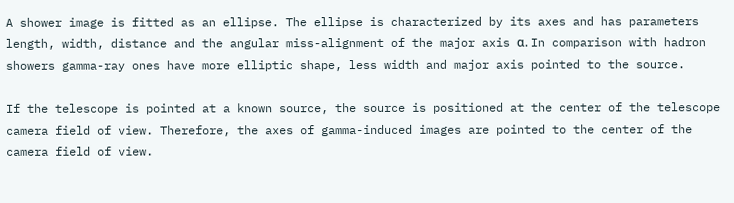A shower image is fitted as an ellipse. The ellipse is characterized by its axes and has parameters length, width, distance and the angular miss-alignment of the major axis α. In comparison with hadron showers gamma-ray ones have more elliptic shape, less width and major axis pointed to the source.

If the telescope is pointed at a known source, the source is positioned at the center of the telescope camera field of view. Therefore, the axes of gamma-induced images are pointed to the center of the camera field of view.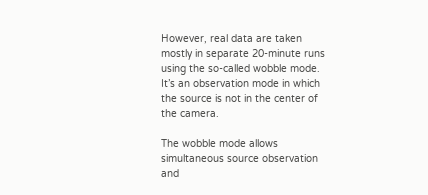However, real data are taken mostly in separate 20-minute runs using the so-called wobble mode. It’s an observation mode in which the source is not in the center of the camera.

The wobble mode allows simultaneous source observation and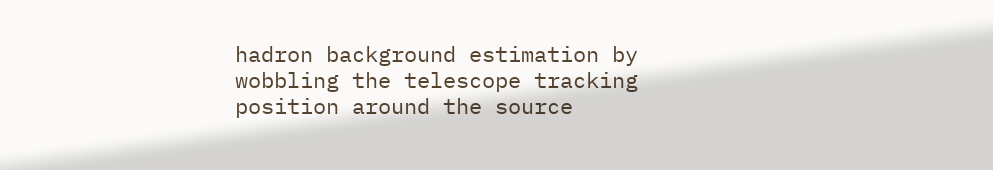hadron background estimation by wobbling the telescope tracking position around the source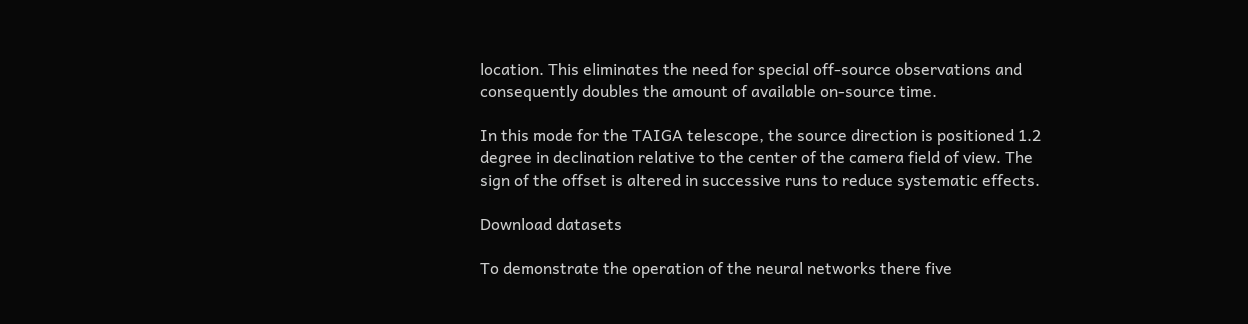location. This eliminates the need for special off-source observations and consequently doubles the amount of available on-source time.

In this mode for the TAIGA telescope, the source direction is positioned 1.2 degree in declination relative to the center of the camera field of view. The sign of the offset is altered in successive runs to reduce systematic effects.

Download datasets

To demonstrate the operation of the neural networks there five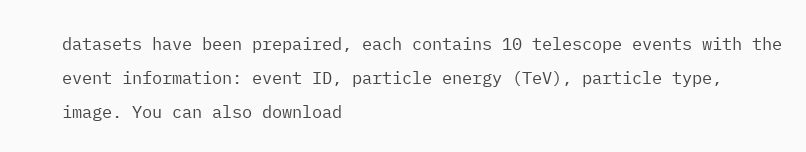datasets have been prepaired, each contains 10 telescope events with the event information: event ID, particle energy (TeV), particle type, image. You can also download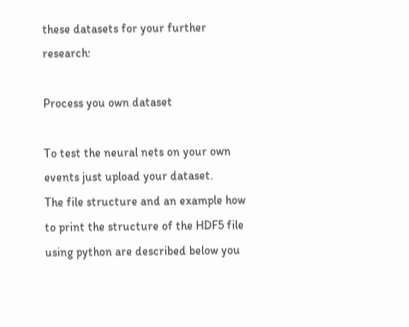these datasets for your further research:

Process you own dataset

To test the neural nets on your own events just upload your dataset.
The file structure and an example how to print the structure of the HDF5 file using python are described below you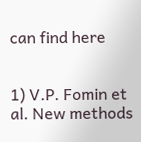can find here


1) V.P. Fomin et al. New methods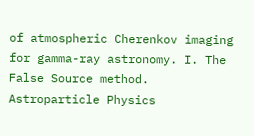of atmospheric Cherenkov imaging for gamma-ray astronomy. I. The False Source method. Astroparticle Physics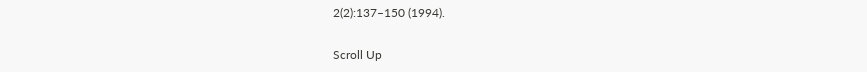2(2):137–150 (1994).

Scroll Up